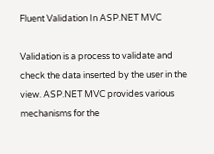Fluent Validation In ASP.NET MVC

Validation is a process to validate and check the data inserted by the user in the view. ASP.NET MVC provides various mechanisms for the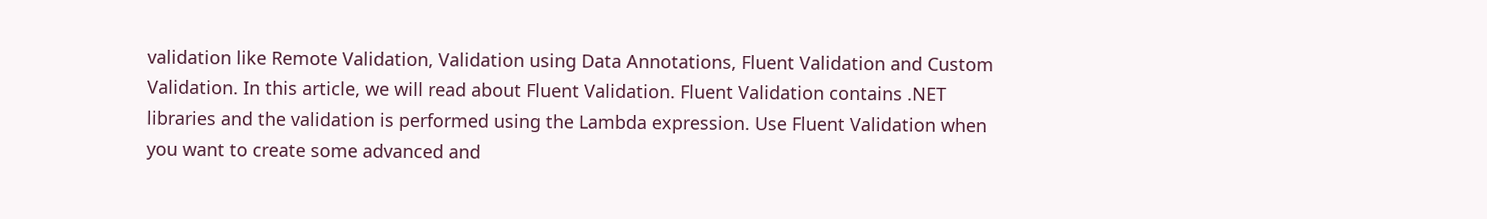validation like Remote Validation, Validation using Data Annotations, Fluent Validation and Custom Validation. In this article, we will read about Fluent Validation. Fluent Validation contains .NET libraries and the validation is performed using the Lambda expression. Use Fluent Validation when you want to create some advanced and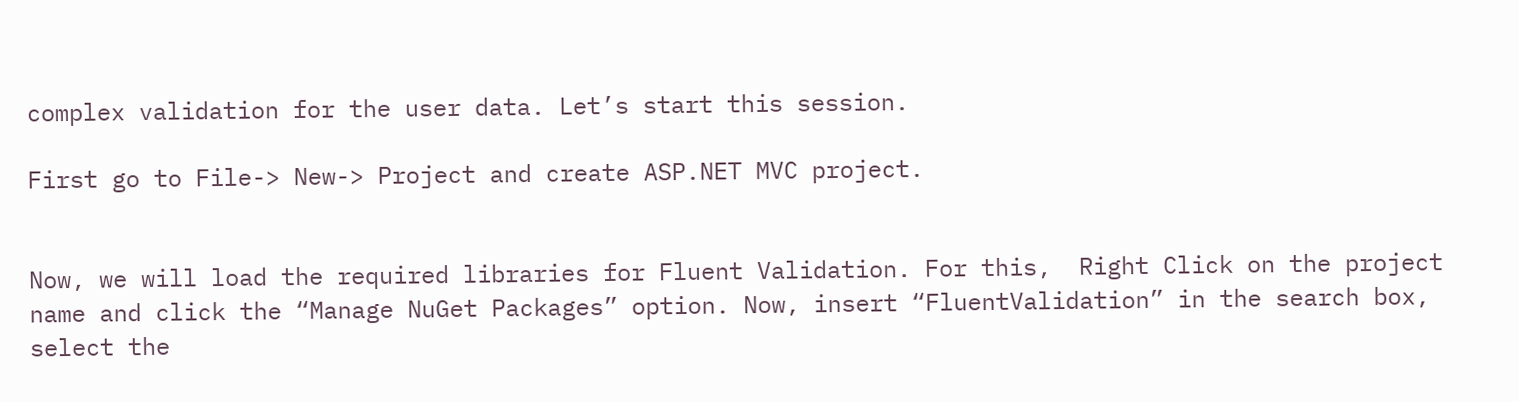complex validation for the user data. Let’s start this session.

First go to File-> New-> Project and create ASP.NET MVC project.


Now, we will load the required libraries for Fluent Validation. For this,  Right Click on the project name and click the “Manage NuGet Packages” option. Now, insert “FluentValidation” in the search box, select the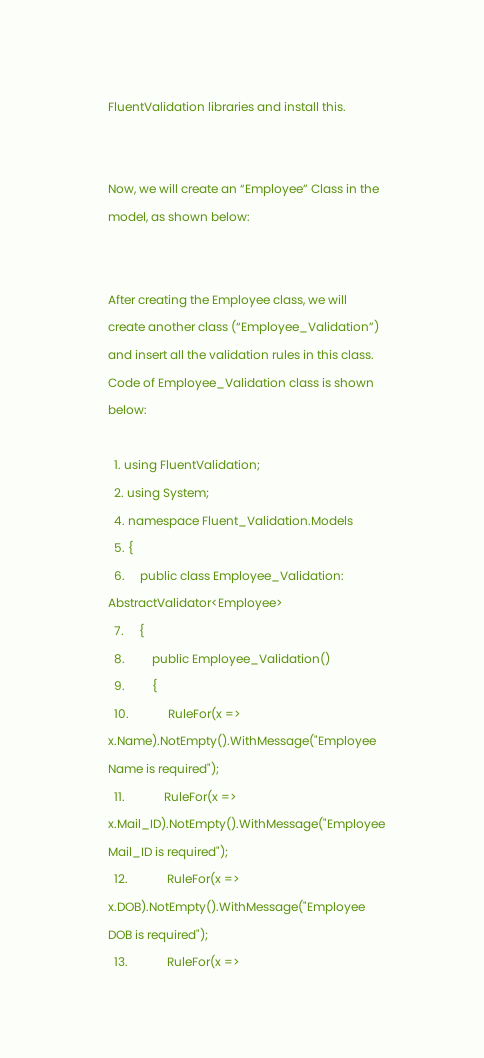FluentValidation libraries and install this.


Now, we will create an “Employee” Class in the model, as shown below:


After creating the Employee class, we will create another class (“Employee_Validation”) and insert all the validation rules in this class. Code of Employee_Validation class is shown below:

  1. using FluentValidation;
  2. using System;
  4. namespace Fluent_Validation.Models
  5. {
  6.     public class Employee_Validation: AbstractValidator<Employee>
  7.     {
  8.         public Employee_Validation()
  9.         {
  10.             RuleFor(x => x.Name).NotEmpty().WithMessage("Employee Name is required");
  11.             RuleFor(x => x.Mail_ID).NotEmpty().WithMessage("Employee Mail_ID is required");
  12.             RuleFor(x => x.DOB).NotEmpty().WithMessage("Employee DOB is required");
  13.             RuleFor(x =>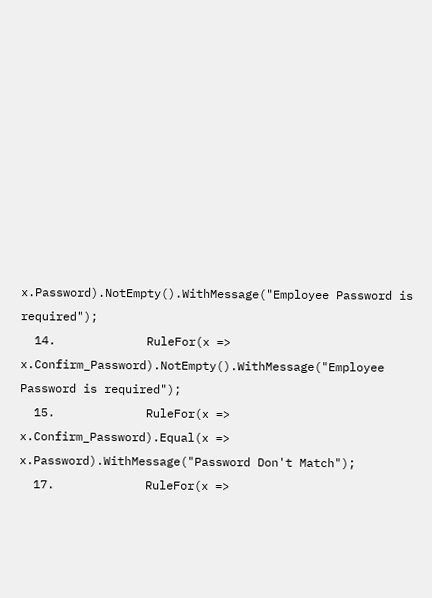x.Password).NotEmpty().WithMessage("Employee Password is required");
  14.             RuleFor(x => x.Confirm_Password).NotEmpty().WithMessage("Employee Password is required");
  15.             RuleFor(x => x.Confirm_Password).Equal(x => x.Password).WithMessage("Password Don't Match");
  17.             RuleFor(x =>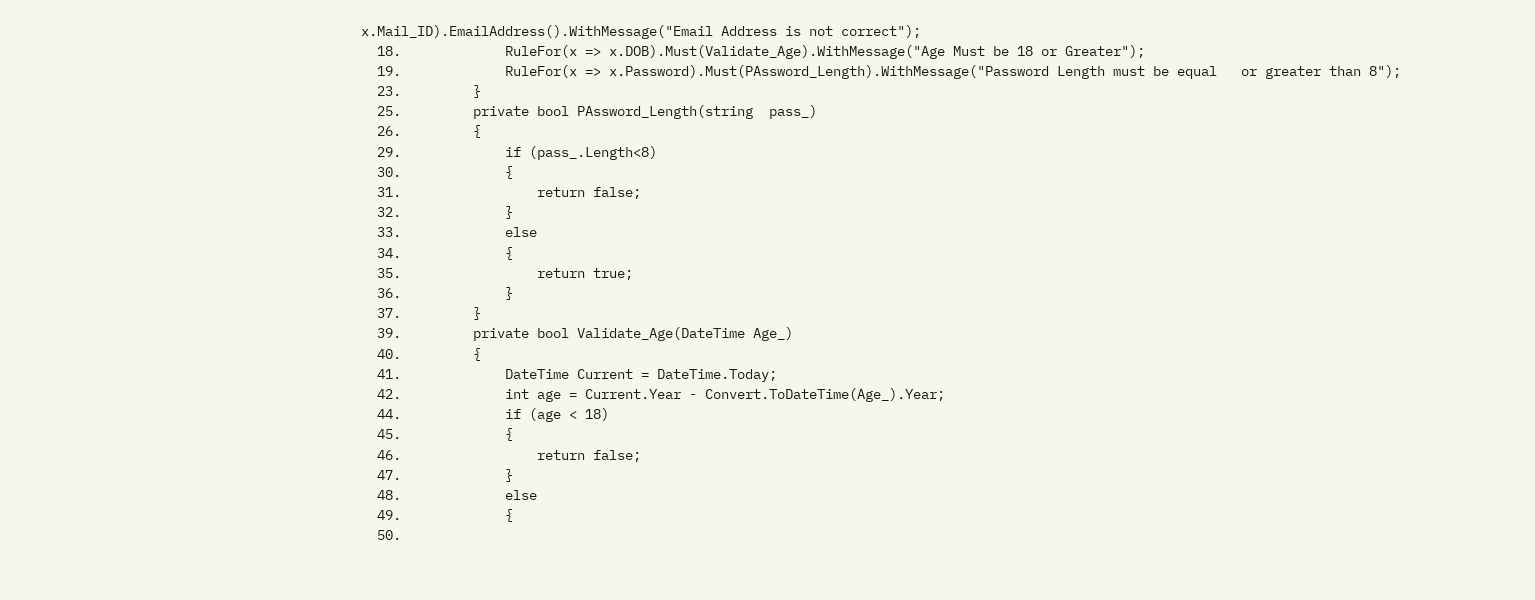x.Mail_ID).EmailAddress().WithMessage("Email Address is not correct");
  18.             RuleFor(x => x.DOB).Must(Validate_Age).WithMessage("Age Must be 18 or Greater");
  19.             RuleFor(x => x.Password).Must(PAssword_Length).WithMessage("Password Length must be equal   or greater than 8");
  23.         }
  25.         private bool PAssword_Length(string  pass_)
  26.         {
  29.             if (pass_.Length<8)
  30.             {
  31.                 return false;
  32.             }
  33.             else
  34.             {
  35.                 return true;
  36.             }
  37.         }
  39.         private bool Validate_Age(DateTime Age_)
  40.         {
  41.             DateTime Current = DateTime.Today;
  42.             int age = Current.Year - Convert.ToDateTime(Age_).Year;
  44.             if (age < 18)
  45.             {
  46.                 return false;
  47.             }
  48.             else
  49.             {
  50.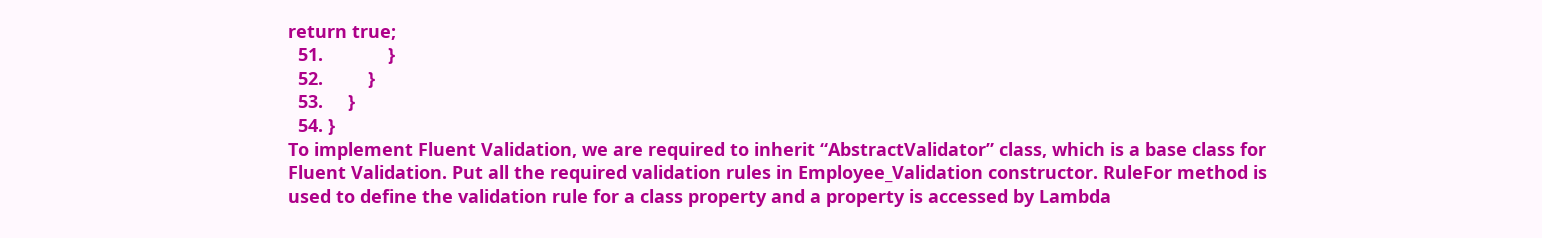return true;
  51.             }
  52.         }
  53.     }
  54. }
To implement Fluent Validation, we are required to inherit “AbstractValidator” class, which is a base class for Fluent Validation. Put all the required validation rules in Employee_Validation constructor. RuleFor method is used to define the validation rule for a class property and a property is accessed by Lambda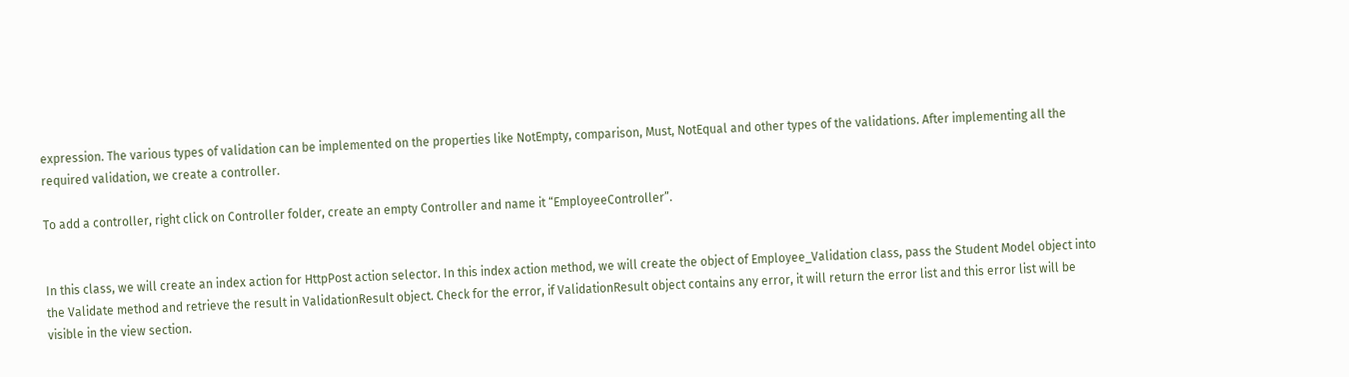expression. The various types of validation can be implemented on the properties like NotEmpty, comparison, Must, NotEqual and other types of the validations. After implementing all the required validation, we create a controller.

To add a controller, right click on Controller folder, create an empty Controller and name it “EmployeeController”.


In this class, we will create an index action for HttpPost action selector. In this index action method, we will create the object of Employee_Validation class, pass the Student Model object into the Validate method and retrieve the result in ValidationResult object. Check for the error, if ValidationResult object contains any error, it will return the error list and this error list will be visible in the view section.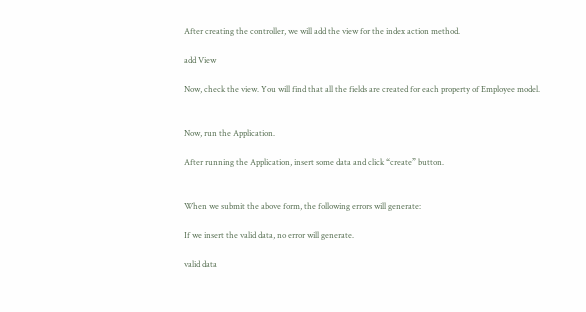After creating the controller, we will add the view for the index action method.

add View

Now, check the view. You will find that all the fields are created for each property of Employee model.


Now, run the Application.

After running the Application, insert some data and click “create” button.


When we submit the above form, the following errors will generate:

If we insert the valid data, no error will generate.

valid data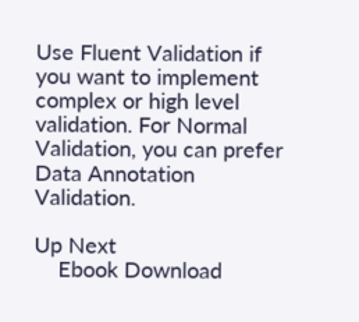Use Fluent Validation if you want to implement complex or high level validation. For Normal Validation, you can prefer Data Annotation Validation.

Up Next
    Ebook Download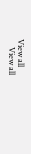View all
    View all